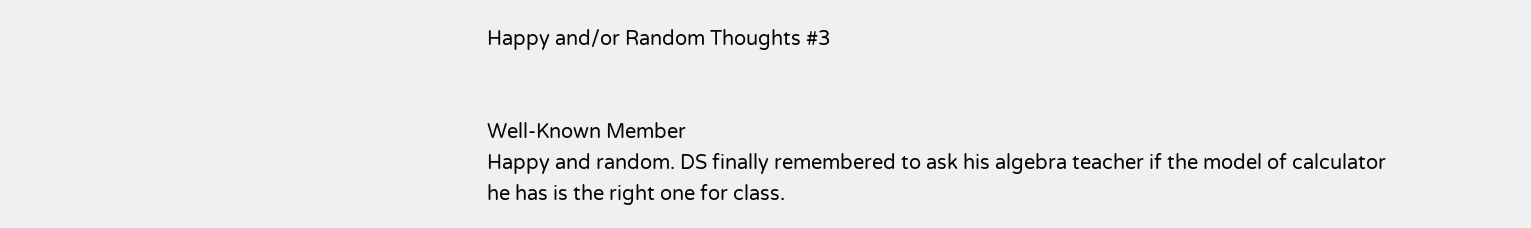Happy and/or Random Thoughts #3


Well-Known Member
Happy and random. DS finally remembered to ask his algebra teacher if the model of calculator he has is the right one for class.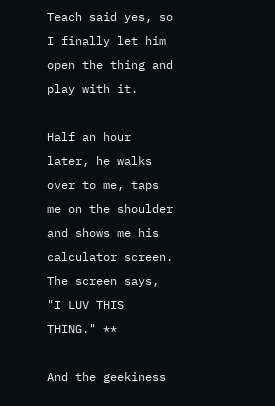Teach said yes, so I finally let him open the thing and play with it.

Half an hour later, he walks over to me, taps me on the shoulder and shows me his calculator screen. The screen says, "I LUV THIS THING." **

And the geekiness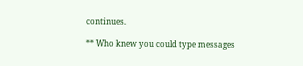continues.

** Who knew you could type messages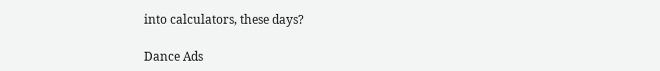into calculators, these days?

Dance Ads